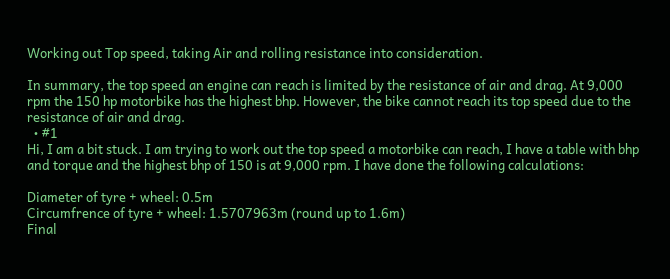Working out Top speed, taking Air and rolling resistance into consideration.

In summary, the top speed an engine can reach is limited by the resistance of air and drag. At 9,000 rpm the 150 hp motorbike has the highest bhp. However, the bike cannot reach its top speed due to the resistance of air and drag.
  • #1
Hi, I am a bit stuck. I am trying to work out the top speed a motorbike can reach, I have a table with bhp and torque and the highest bhp of 150 is at 9,000 rpm. I have done the following calculations:

Diameter of tyre + wheel: 0.5m
Circumfrence of tyre + wheel: 1.5707963m (round up to 1.6m)
Final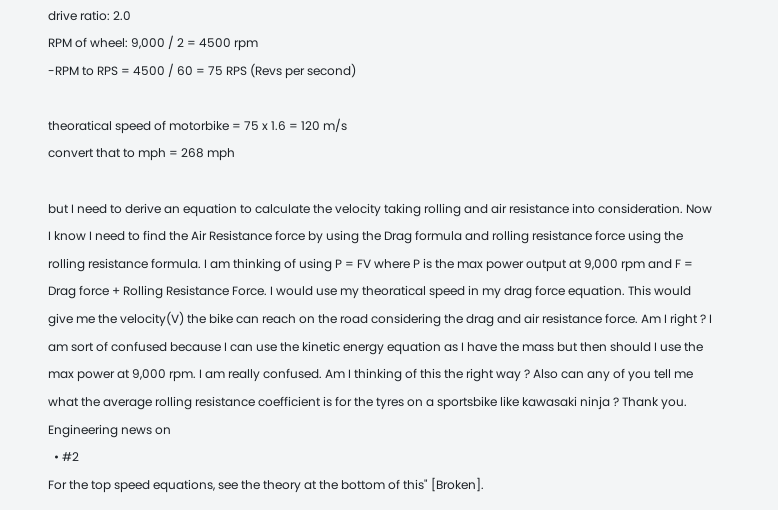drive ratio: 2.0
RPM of wheel: 9,000 / 2 = 4500 rpm
-RPM to RPS = 4500 / 60 = 75 RPS (Revs per second)

theoratical speed of motorbike = 75 x 1.6 = 120 m/s
convert that to mph = 268 mph

but I need to derive an equation to calculate the velocity taking rolling and air resistance into consideration. Now I know I need to find the Air Resistance force by using the Drag formula and rolling resistance force using the rolling resistance formula. I am thinking of using P = FV where P is the max power output at 9,000 rpm and F = Drag force + Rolling Resistance Force. I would use my theoratical speed in my drag force equation. This would give me the velocity(V) the bike can reach on the road considering the drag and air resistance force. Am I right ? I am sort of confused because I can use the kinetic energy equation as I have the mass but then should I use the max power at 9,000 rpm. I am really confused. Am I thinking of this the right way ? Also can any of you tell me what the average rolling resistance coefficient is for the tyres on a sportsbike like kawasaki ninja ? Thank you.
Engineering news on
  • #2
For the top speed equations, see the theory at the bottom of this" [Broken].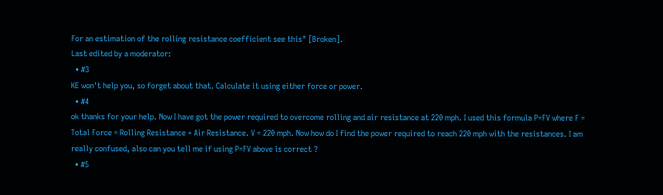For an estimation of the rolling resistance coefficient see this" [Broken].
Last edited by a moderator:
  • #3
KE won't help you, so forget about that. Calculate it using either force or power.
  • #4
ok thanks for your help. Now I have got the power required to overcome rolling and air resistance at 220 mph. I used this formula P=FV where F = Total Force = Rolling Resistance + Air Resistance. V = 220 mph. Now how do I find the power required to reach 220 mph with the resistances. I am really confused, also can you tell me if using P=FV above is correct ?
  • #5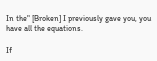In the" [Broken] I previously gave you, you have all the equations.

If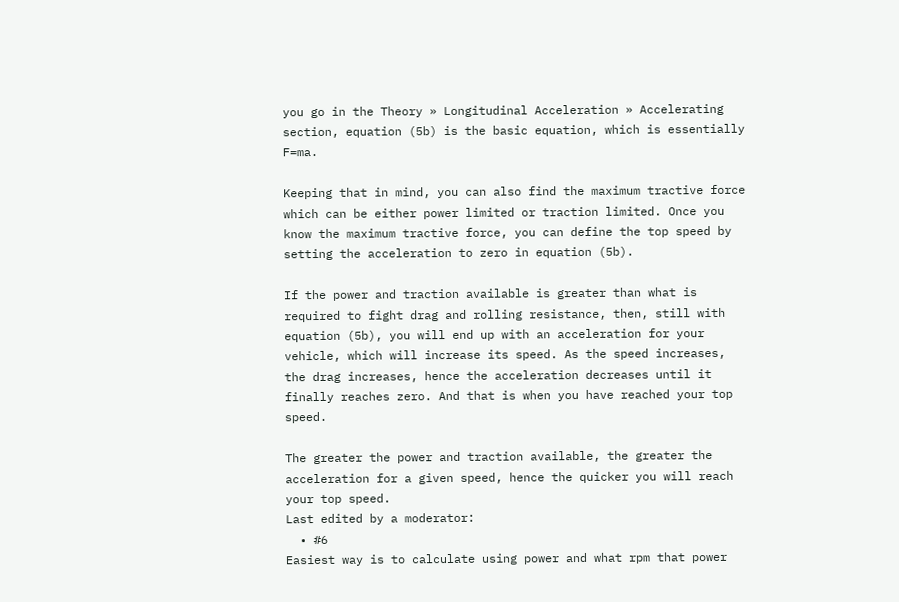you go in the Theory » Longitudinal Acceleration » Accelerating section, equation (5b) is the basic equation, which is essentially F=ma.

Keeping that in mind, you can also find the maximum tractive force which can be either power limited or traction limited. Once you know the maximum tractive force, you can define the top speed by setting the acceleration to zero in equation (5b).

If the power and traction available is greater than what is required to fight drag and rolling resistance, then, still with equation (5b), you will end up with an acceleration for your vehicle, which will increase its speed. As the speed increases, the drag increases, hence the acceleration decreases until it finally reaches zero. And that is when you have reached your top speed.

The greater the power and traction available, the greater the acceleration for a given speed, hence the quicker you will reach your top speed.
Last edited by a moderator:
  • #6
Easiest way is to calculate using power and what rpm that power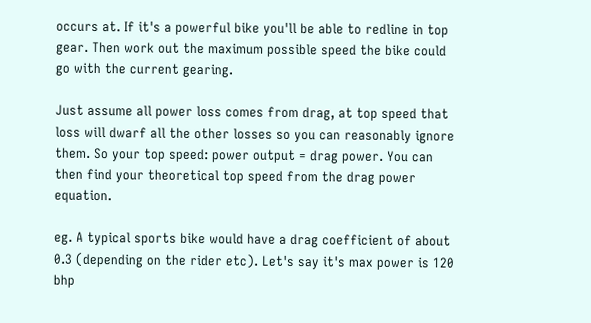occurs at. If it's a powerful bike you'll be able to redline in top gear. Then work out the maximum possible speed the bike could go with the current gearing.

Just assume all power loss comes from drag, at top speed that loss will dwarf all the other losses so you can reasonably ignore them. So your top speed: power output = drag power. You can then find your theoretical top speed from the drag power equation.

eg. A typical sports bike would have a drag coefficient of about 0.3 (depending on the rider etc). Let's say it's max power is 120 bhp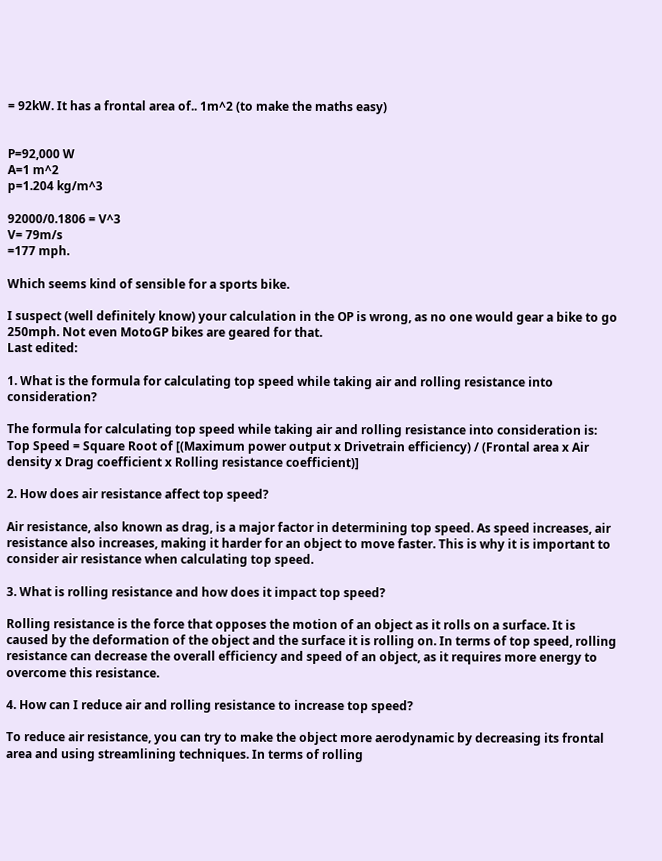= 92kW. It has a frontal area of.. 1m^2 (to make the maths easy)


P=92,000 W
A=1 m^2
p=1.204 kg/m^3

92000/0.1806 = V^3
V= 79m/s
=177 mph.

Which seems kind of sensible for a sports bike.

I suspect (well definitely know) your calculation in the OP is wrong, as no one would gear a bike to go 250mph. Not even MotoGP bikes are geared for that.
Last edited:

1. What is the formula for calculating top speed while taking air and rolling resistance into consideration?

The formula for calculating top speed while taking air and rolling resistance into consideration is: Top Speed = Square Root of [(Maximum power output x Drivetrain efficiency) / (Frontal area x Air density x Drag coefficient x Rolling resistance coefficient)]

2. How does air resistance affect top speed?

Air resistance, also known as drag, is a major factor in determining top speed. As speed increases, air resistance also increases, making it harder for an object to move faster. This is why it is important to consider air resistance when calculating top speed.

3. What is rolling resistance and how does it impact top speed?

Rolling resistance is the force that opposes the motion of an object as it rolls on a surface. It is caused by the deformation of the object and the surface it is rolling on. In terms of top speed, rolling resistance can decrease the overall efficiency and speed of an object, as it requires more energy to overcome this resistance.

4. How can I reduce air and rolling resistance to increase top speed?

To reduce air resistance, you can try to make the object more aerodynamic by decreasing its frontal area and using streamlining techniques. In terms of rolling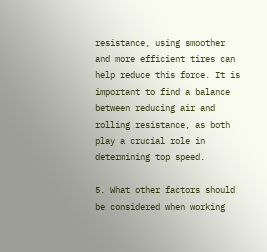resistance, using smoother and more efficient tires can help reduce this force. It is important to find a balance between reducing air and rolling resistance, as both play a crucial role in determining top speed.

5. What other factors should be considered when working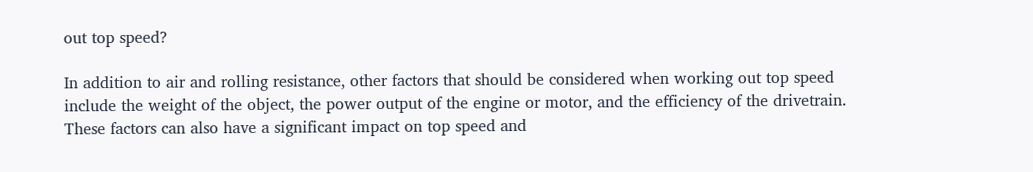out top speed?

In addition to air and rolling resistance, other factors that should be considered when working out top speed include the weight of the object, the power output of the engine or motor, and the efficiency of the drivetrain. These factors can also have a significant impact on top speed and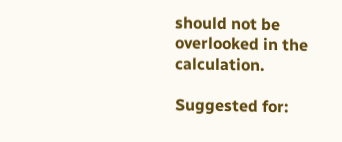should not be overlooked in the calculation.

Suggested for: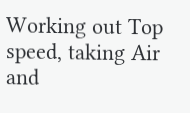Working out Top speed, taking Air and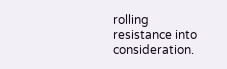rolling resistance into consideration.